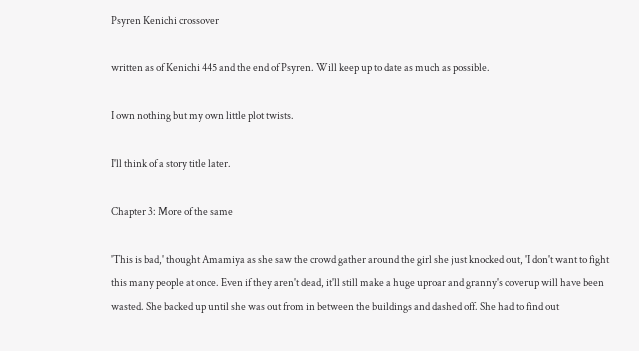Psyren Kenichi crossover

written as of Kenichi 445 and the end of Psyren. Will keep up to date as much as possible.

I own nothing but my own little plot twists.

I'll think of a story title later.

Chapter 3: More of the same

'This is bad,' thought Amamiya as she saw the crowd gather around the girl she just knocked out, 'I don't want to fight this many people at once. Even if they aren't dead, it'll still make a huge uproar and granny's coverup will have been wasted. She backed up until she was out from in between the buildings and dashed off. She had to find out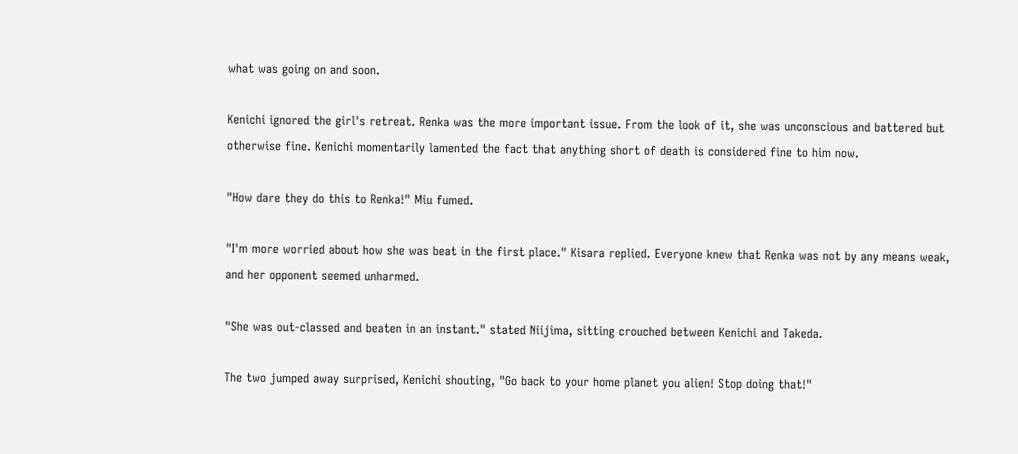what was going on and soon.

Kenichi ignored the girl's retreat. Renka was the more important issue. From the look of it, she was unconscious and battered but otherwise fine. Kenichi momentarily lamented the fact that anything short of death is considered fine to him now.

"How dare they do this to Renka!" Miu fumed.

"I'm more worried about how she was beat in the first place." Kisara replied. Everyone knew that Renka was not by any means weak, and her opponent seemed unharmed.

"She was out-classed and beaten in an instant." stated Niijima, sitting crouched between Kenichi and Takeda.

The two jumped away surprised, Kenichi shouting, "Go back to your home planet you alien! Stop doing that!"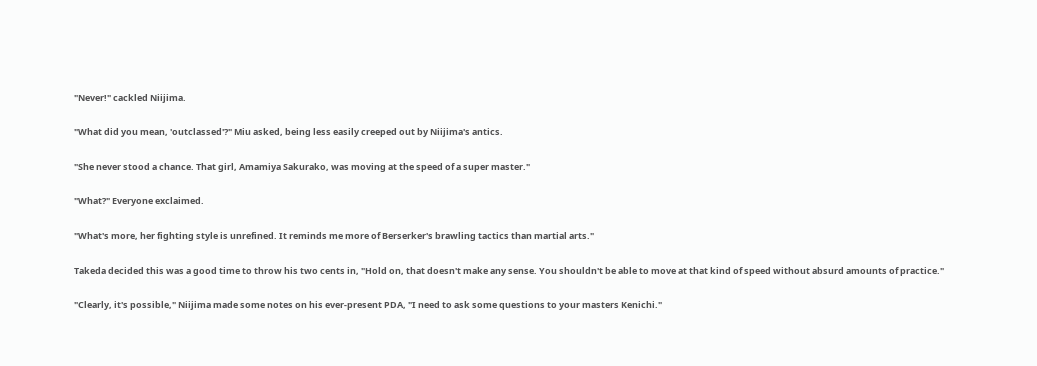"Never!" cackled Niijima.

"What did you mean, 'outclassed'?" Miu asked, being less easily creeped out by Niijima's antics.

"She never stood a chance. That girl, Amamiya Sakurako, was moving at the speed of a super master."

"What?" Everyone exclaimed.

"What's more, her fighting style is unrefined. It reminds me more of Berserker's brawling tactics than martial arts."

Takeda decided this was a good time to throw his two cents in, "Hold on, that doesn't make any sense. You shouldn't be able to move at that kind of speed without absurd amounts of practice."

"Clearly, it's possible," Niijima made some notes on his ever-present PDA, "I need to ask some questions to your masters Kenichi."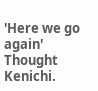'Here we go again' Thought Kenichi.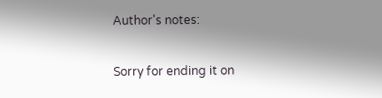Author's notes:

Sorry for ending it on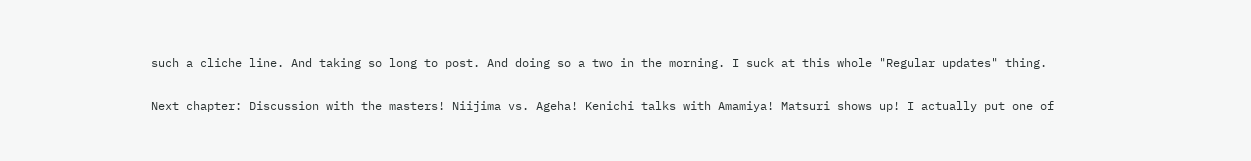such a cliche line. And taking so long to post. And doing so a two in the morning. I suck at this whole "Regular updates" thing.

Next chapter: Discussion with the masters! Niijima vs. Ageha! Kenichi talks with Amamiya! Matsuri shows up! I actually put one of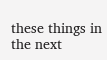these things in the next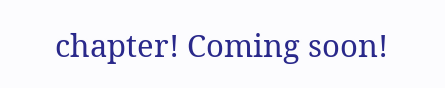chapter! Coming soon!